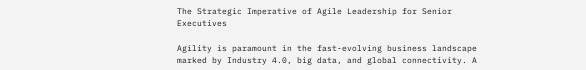The Strategic Imperative of Agile Leadership for Senior Executives

Agility is paramount in the fast-evolving business landscape marked by Industry 4.0, big data, and global connectivity. A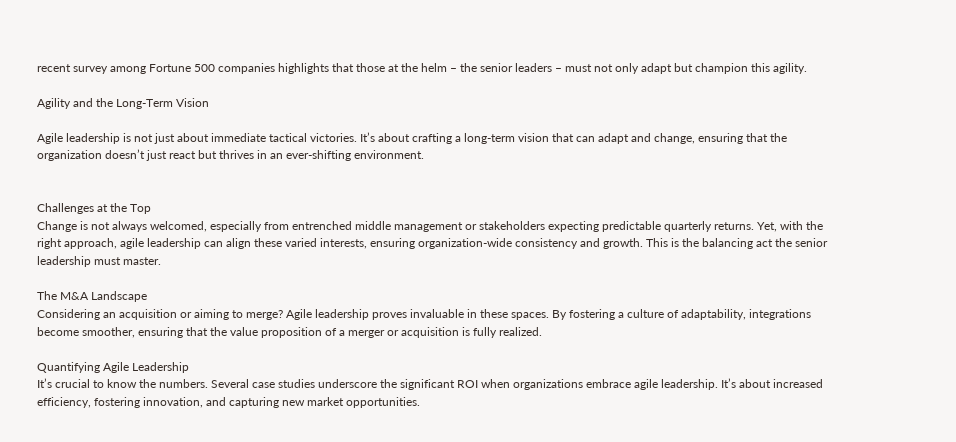recent survey among Fortune 500 companies highlights that those at the helm – the senior leaders – must not only adapt but champion this agility.

Agility and the Long-Term Vision

Agile leadership is not just about immediate tactical victories. It’s about crafting a long-term vision that can adapt and change, ensuring that the organization doesn’t just react but thrives in an ever-shifting environment.


Challenges at the Top
Change is not always welcomed, especially from entrenched middle management or stakeholders expecting predictable quarterly returns. Yet, with the right approach, agile leadership can align these varied interests, ensuring organization-wide consistency and growth. This is the balancing act the senior leadership must master.

The M&A Landscape
Considering an acquisition or aiming to merge? Agile leadership proves invaluable in these spaces. By fostering a culture of adaptability, integrations become smoother, ensuring that the value proposition of a merger or acquisition is fully realized.

Quantifying Agile Leadership
It’s crucial to know the numbers. Several case studies underscore the significant ROI when organizations embrace agile leadership. It’s about increased efficiency, fostering innovation, and capturing new market opportunities.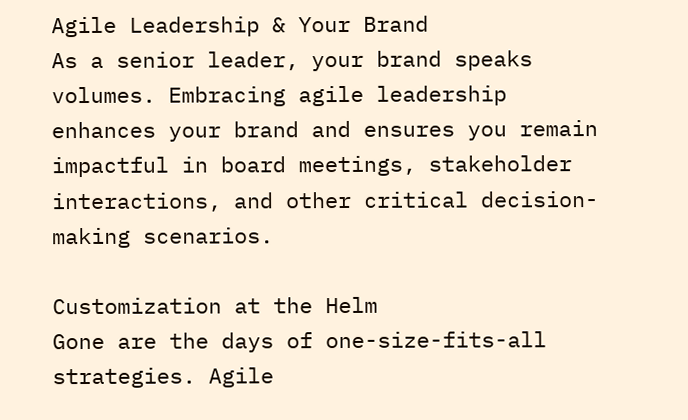Agile Leadership & Your Brand
As a senior leader, your brand speaks volumes. Embracing agile leadership enhances your brand and ensures you remain impactful in board meetings, stakeholder interactions, and other critical decision-making scenarios.

Customization at the Helm
Gone are the days of one-size-fits-all strategies. Agile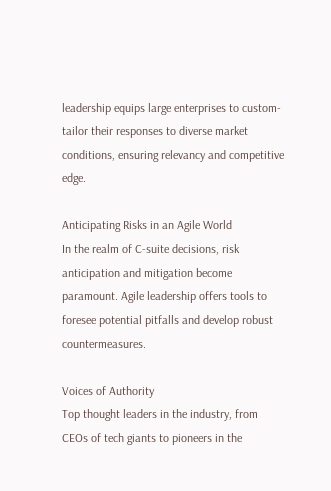leadership equips large enterprises to custom-tailor their responses to diverse market conditions, ensuring relevancy and competitive edge.

Anticipating Risks in an Agile World
In the realm of C-suite decisions, risk anticipation and mitigation become paramount. Agile leadership offers tools to foresee potential pitfalls and develop robust countermeasures.

Voices of Authority
Top thought leaders in the industry, from CEOs of tech giants to pioneers in the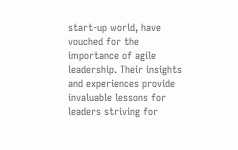start-up world, have vouched for the importance of agile leadership. Their insights and experiences provide invaluable lessons for leaders striving for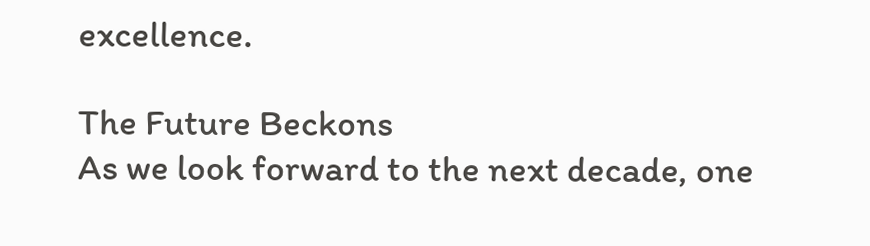excellence.

The Future Beckons
As we look forward to the next decade, one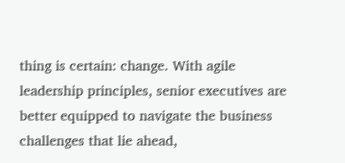thing is certain: change. With agile leadership principles, senior executives are better equipped to navigate the business challenges that lie ahead,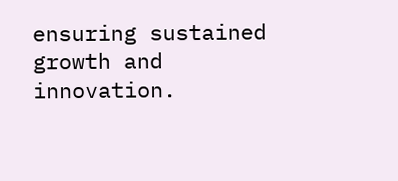ensuring sustained growth and innovation.